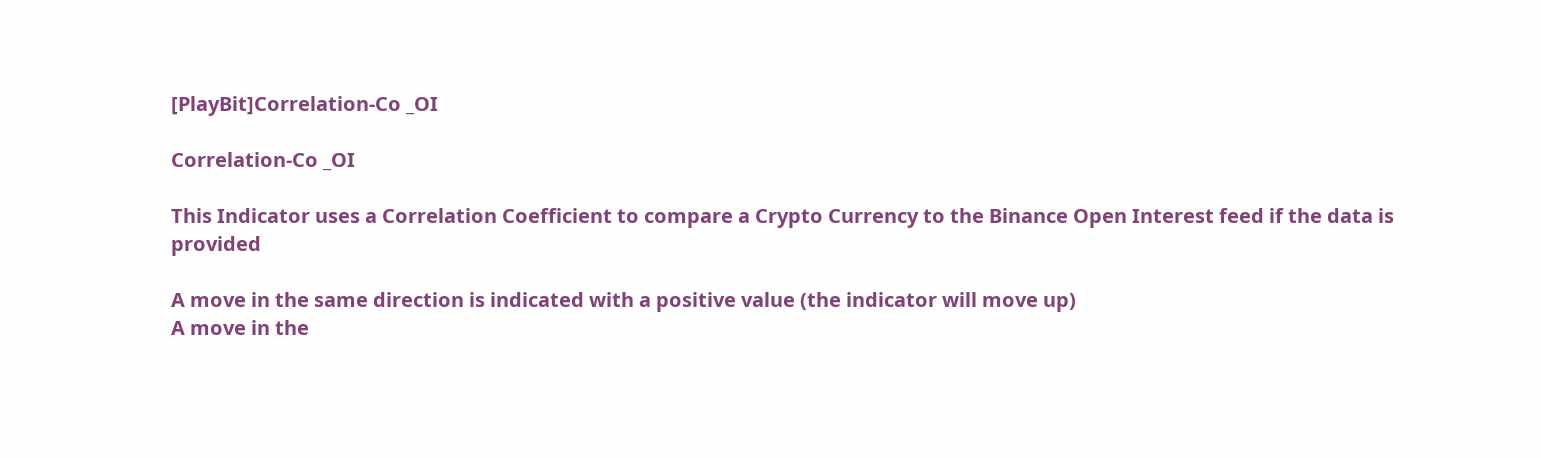[PlayBit]Correlation-Co _OI

Correlation-Co _OI

This Indicator uses a Correlation Coefficient to compare a Crypto Currency to the Binance Open Interest feed if the data is provided

A move in the same direction is indicated with a positive value (the indicator will move up)
A move in the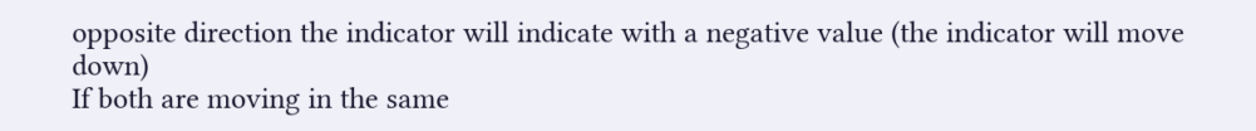opposite direction the indicator will indicate with a negative value (the indicator will move down)
If both are moving in the same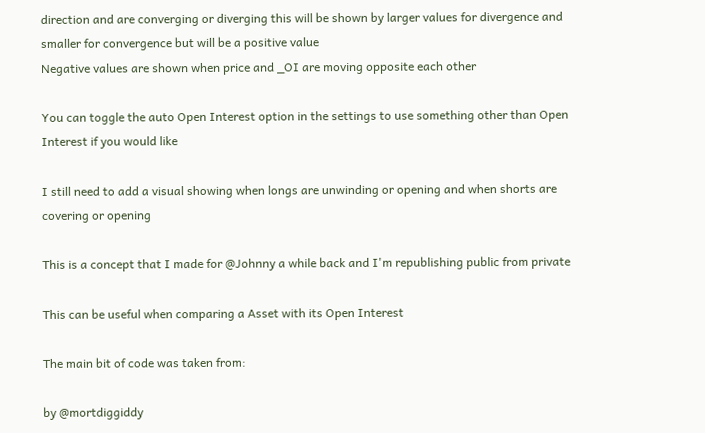direction and are converging or diverging this will be shown by larger values for divergence and smaller for convergence but will be a positive value
Negative values are shown when price and _OI are moving opposite each other

You can toggle the auto Open Interest option in the settings to use something other than Open Interest if you would like

I still need to add a visual showing when longs are unwinding or opening and when shorts are covering or opening

This is a concept that I made for @Johnny a while back and I'm republishing public from private

This can be useful when comparing a Asset with its Open Interest

The main bit of code was taken from:

by @mortdiggiddy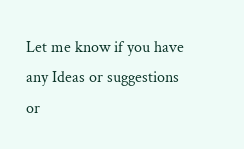Let me know if you have any Ideas or suggestions or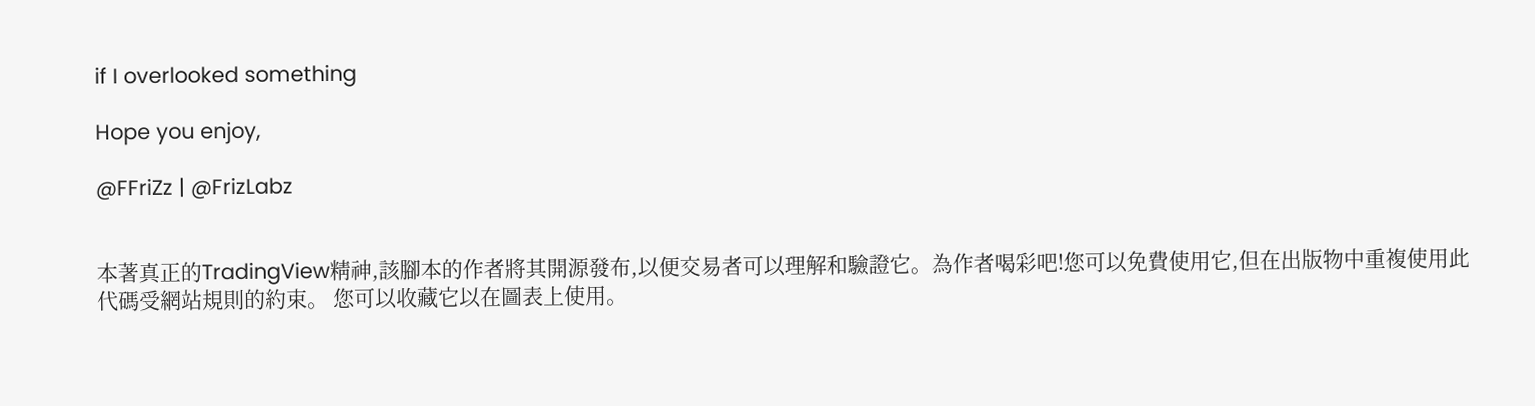if I overlooked something

Hope you enjoy,

@FFriZz | @FrizLabz


本著真正的TradingView精神,該腳本的作者將其開源發布,以便交易者可以理解和驗證它。為作者喝彩吧!您可以免費使用它,但在出版物中重複使用此代碼受網站規則的約束。 您可以收藏它以在圖表上使用。